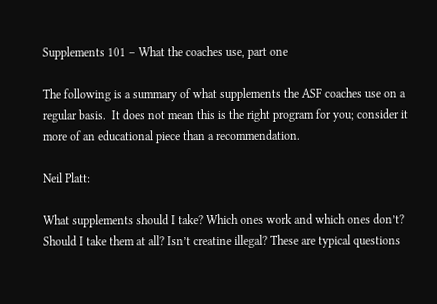Supplements 101 – What the coaches use, part one

The following is a summary of what supplements the ASF coaches use on a regular basis.  It does not mean this is the right program for you; consider it more of an educational piece than a recommendation.

Neil Platt:

What supplements should I take? Which ones work and which ones don’t? Should I take them at all? Isn’t creatine illegal? These are typical questions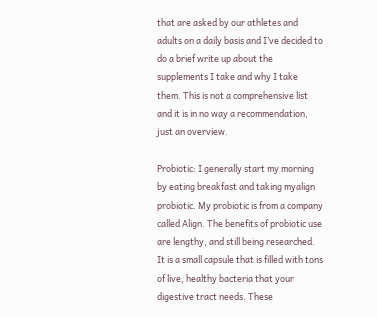that are asked by our athletes and adults on a daily basis and I’ve decided to do a brief write up about the supplements I take and why I take them. This is not a comprehensive list and it is in no way a recommendation, just an overview.

Probiotic: I generally start my morning by eating breakfast and taking myalign probiotic. My probiotic is from a company called Align. The benefits of probiotic use are lengthy, and still being researched. It is a small capsule that is filled with tons of live, healthy bacteria that your digestive tract needs. These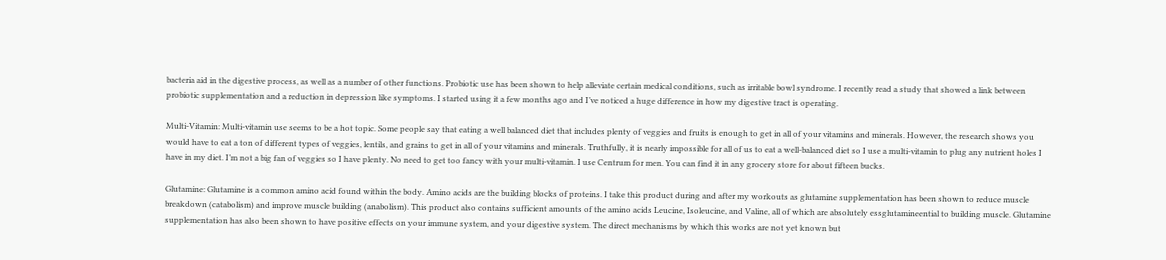bacteria aid in the digestive process, as well as a number of other functions. Probiotic use has been shown to help alleviate certain medical conditions, such as irritable bowl syndrome. I recently read a study that showed a link between probiotic supplementation and a reduction in depression like symptoms. I started using it a few months ago and I’ve noticed a huge difference in how my digestive tract is operating.

Multi-Vitamin: Multi-vitamin use seems to be a hot topic. Some people say that eating a well balanced diet that includes plenty of veggies and fruits is enough to get in all of your vitamins and minerals. However, the research shows you would have to eat a ton of different types of veggies, lentils, and grains to get in all of your vitamins and minerals. Truthfully, it is nearly impossible for all of us to eat a well-balanced diet so I use a multi-vitamin to plug any nutrient holes I have in my diet. I’m not a big fan of veggies so I have plenty. No need to get too fancy with your multi-vitamin. I use Centrum for men. You can find it in any grocery store for about fifteen bucks.

Glutamine: Glutamine is a common amino acid found within the body. Amino acids are the building blocks of proteins. I take this product during and after my workouts as glutamine supplementation has been shown to reduce muscle breakdown (catabolism) and improve muscle building (anabolism). This product also contains sufficient amounts of the amino acids Leucine, Isoleucine, and Valine, all of which are absolutely essglutamineential to building muscle. Glutamine supplementation has also been shown to have positive effects on your immune system, and your digestive system. The direct mechanisms by which this works are not yet known but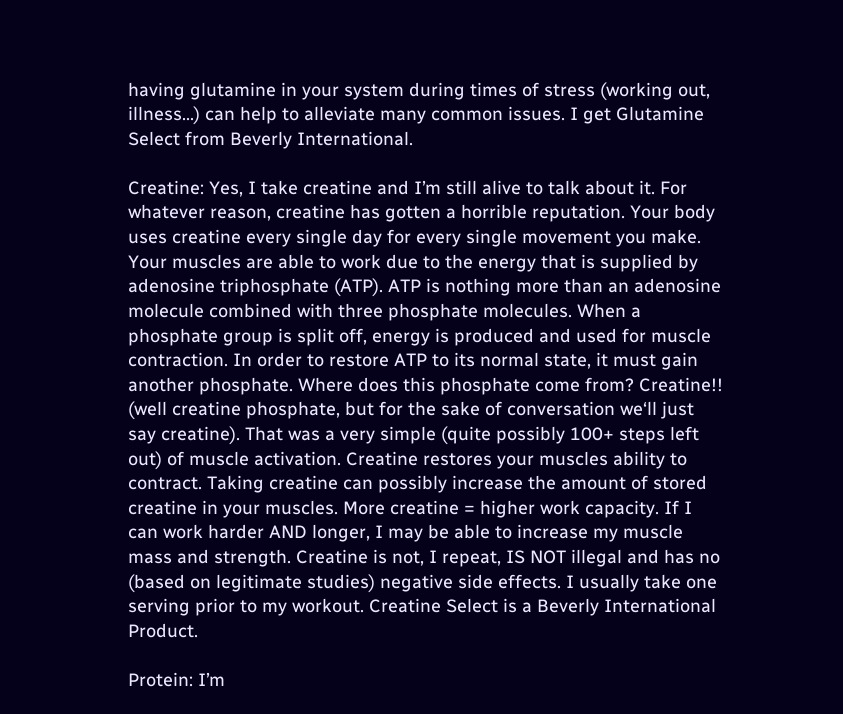having glutamine in your system during times of stress (working out, illness…) can help to alleviate many common issues. I get Glutamine Select from Beverly International.

Creatine: Yes, I take creatine and I’m still alive to talk about it. For whatever reason, creatine has gotten a horrible reputation. Your body uses creatine every single day for every single movement you make. Your muscles are able to work due to the energy that is supplied by adenosine triphosphate (ATP). ATP is nothing more than an adenosine molecule combined with three phosphate molecules. When a phosphate group is split off, energy is produced and used for muscle contraction. In order to restore ATP to its normal state, it must gain another phosphate. Where does this phosphate come from? Creatine!! (well creatine phosphate, but for the sake of conversation we‘ll just say creatine). That was a very simple (quite possibly 100+ steps left out) of muscle activation. Creatine restores your muscles ability to contract. Taking creatine can possibly increase the amount of stored creatine in your muscles. More creatine = higher work capacity. If I can work harder AND longer, I may be able to increase my muscle mass and strength. Creatine is not, I repeat, IS NOT illegal and has no (based on legitimate studies) negative side effects. I usually take one serving prior to my workout. Creatine Select is a Beverly International Product.

Protein: I’m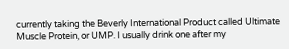currently taking the Beverly International Product called Ultimate Muscle Protein, or UMP. I usually drink one after my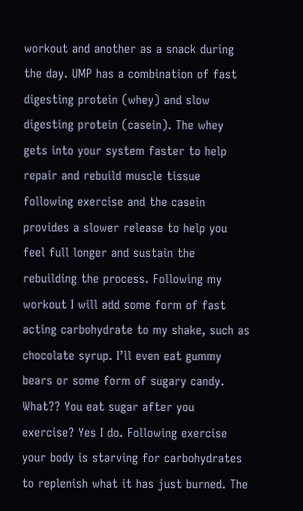workout and another as a snack during the day. UMP has a combination of fast digesting protein (whey) and slow digesting protein (casein). The whey gets into your system faster to help repair and rebuild muscle tissue following exercise and the casein provides a slower release to help you feel full longer and sustain the rebuilding the process. Following my workout I will add some form of fast acting carbohydrate to my shake, such as chocolate syrup. I’ll even eat gummy bears or some form of sugary candy. What?? You eat sugar after you exercise? Yes I do. Following exercise your body is starving for carbohydrates to replenish what it has just burned. The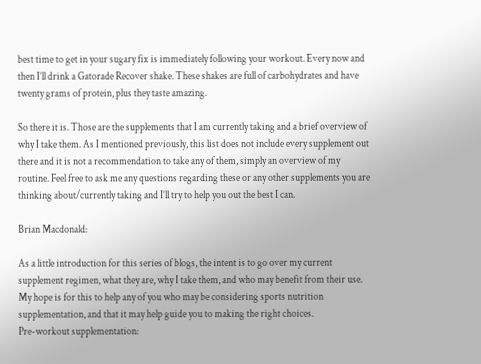best time to get in your sugary fix is immediately following your workout. Every now and then I’ll drink a Gatorade Recover shake. These shakes are full of carbohydrates and have twenty grams of protein, plus they taste amazing.

So there it is. Those are the supplements that I am currently taking and a brief overview of why I take them. As I mentioned previously, this list does not include every supplement out there and it is not a recommendation to take any of them, simply an overview of my routine. Feel free to ask me any questions regarding these or any other supplements you are thinking about/currently taking and I’ll try to help you out the best I can.

Brian Macdonald:

As a little introduction for this series of blogs, the intent is to go over my current supplement regimen, what they are, why I take them, and who may benefit from their use. My hope is for this to help any of you who may be considering sports nutrition supplementation, and that it may help guide you to making the right choices.
Pre-workout supplementation: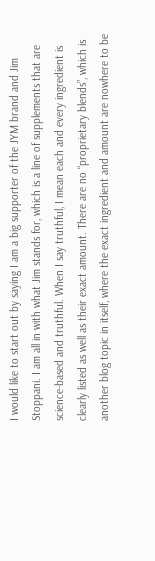I would like to start out by saying I am a big supporter of the JYM brand and Jim Stoppani. I am all in with what Jim stands for, which is a line of supplements that are science-based and truthful. When I say truthful, I mean each and every ingredient is clearly listed as well as their exact amount. There are no “proprietary blends”, which is another blog topic in itself, where the exact ingredient and amount are nowhere to be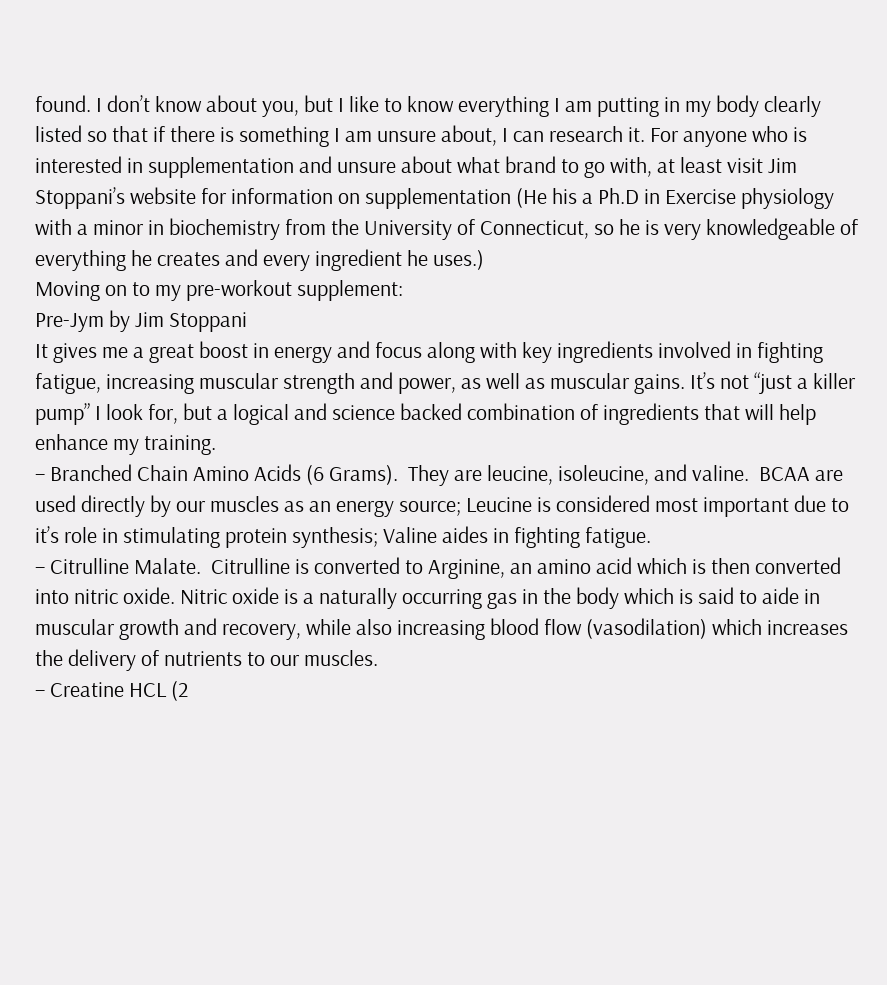found. I don’t know about you, but I like to know everything I am putting in my body clearly listed so that if there is something I am unsure about, I can research it. For anyone who is interested in supplementation and unsure about what brand to go with, at least visit Jim Stoppani’s website for information on supplementation (He his a Ph.D in Exercise physiology with a minor in biochemistry from the University of Connecticut, so he is very knowledgeable of everything he creates and every ingredient he uses.)
Moving on to my pre-workout supplement:
Pre-Jym by Jim Stoppani
It gives me a great boost in energy and focus along with key ingredients involved in fighting fatigue, increasing muscular strength and power, as well as muscular gains. It’s not “just a killer pump” I look for, but a logical and science backed combination of ingredients that will help enhance my training.
– Branched Chain Amino Acids (6 Grams).  They are leucine, isoleucine, and valine.  BCAA are used directly by our muscles as an energy source; Leucine is considered most important due to it’s role in stimulating protein synthesis; Valine aides in fighting fatigue.
– Citrulline Malate.  Citrulline is converted to Arginine, an amino acid which is then converted into nitric oxide. Nitric oxide is a naturally occurring gas in the body which is said to aide in muscular growth and recovery, while also increasing blood flow (vasodilation) which increases the delivery of nutrients to our muscles.
– Creatine HCL (2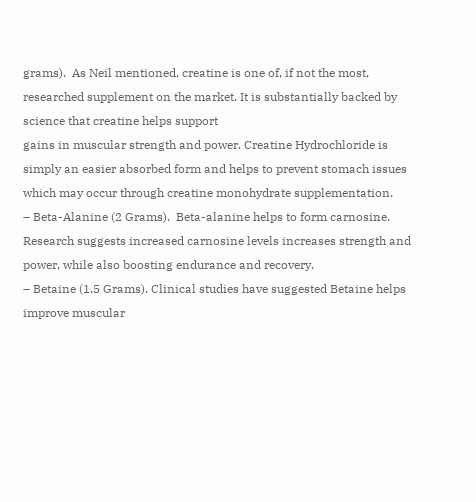grams).  As Neil mentioned, creatine is one of, if not the most, researched supplement on the market. It is substantially backed by science that creatine helps support
gains in muscular strength and power. Creatine Hydrochloride is simply an easier absorbed form and helps to prevent stomach issues which may occur through creatine monohydrate supplementation.
– Beta-Alanine (2 Grams).  Beta-alanine helps to form carnosine. Research suggests increased carnosine levels increases strength and power, while also boosting endurance and recovery.
– Betaine (1.5 Grams). Clinical studies have suggested Betaine helps improve muscular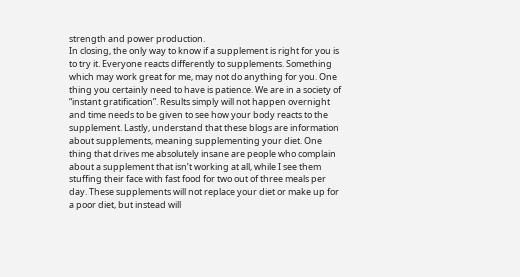strength and power production.
In closing, the only way to know if a supplement is right for you is to try it. Everyone reacts differently to supplements. Something which may work great for me, may not do anything for you. One thing you certainly need to have is patience. We are in a society of “instant gratification”. Results simply will not happen overnight and time needs to be given to see how your body reacts to the supplement. Lastly, understand that these blogs are information about supplements, meaning supplementing your diet. One thing that drives me absolutely insane are people who complain about a supplement that isn’t working at all, while I see them stuffing their face with fast food for two out of three meals per day. These supplements will not replace your diet or make up for a poor diet, but instead will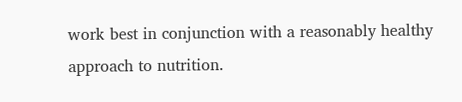work best in conjunction with a reasonably healthy approach to nutrition.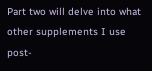Part two will delve into what other supplements I use post-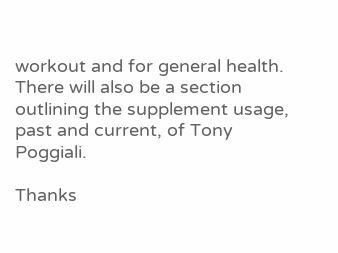workout and for general health.  There will also be a section outlining the supplement usage, past and current, of Tony Poggiali.

Thanks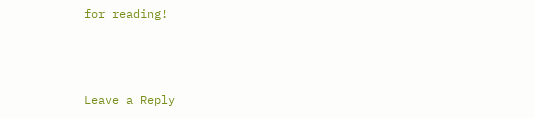for reading!



Leave a Reply